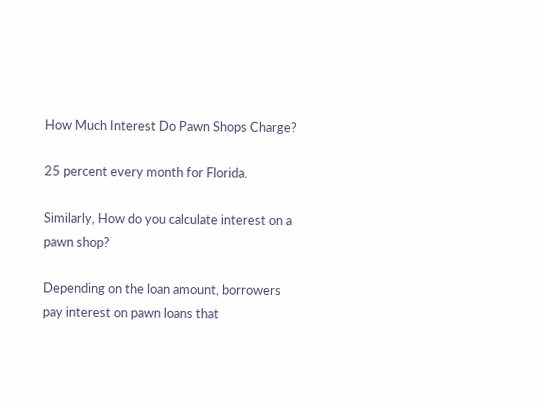How Much Interest Do Pawn Shops Charge?

25 percent every month for Florida.

Similarly, How do you calculate interest on a pawn shop?

Depending on the loan amount, borrowers pay interest on pawn loans that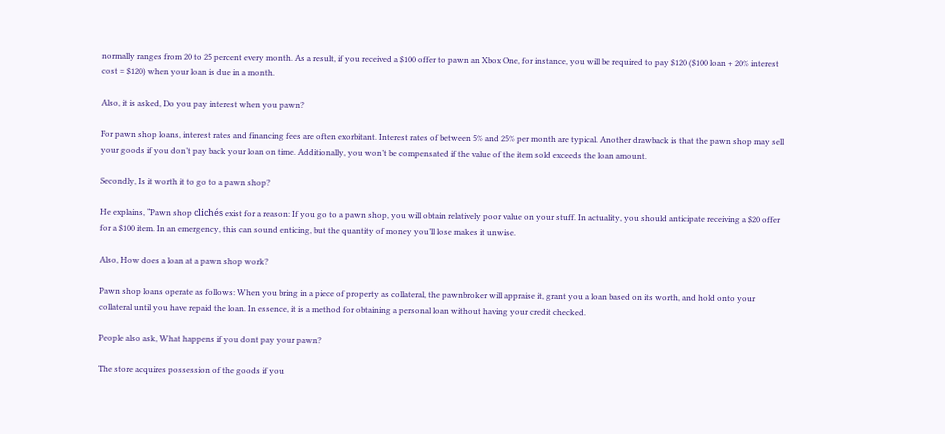normally ranges from 20 to 25 percent every month. As a result, if you received a $100 offer to pawn an Xbox One, for instance, you will be required to pay $120 ($100 loan + 20% interest cost = $120) when your loan is due in a month.

Also, it is asked, Do you pay interest when you pawn?

For pawn shop loans, interest rates and financing fees are often exorbitant. Interest rates of between 5% and 25% per month are typical. Another drawback is that the pawn shop may sell your goods if you don’t pay back your loan on time. Additionally, you won’t be compensated if the value of the item sold exceeds the loan amount.

Secondly, Is it worth it to go to a pawn shop?

He explains, “Pawn shop clichés exist for a reason: If you go to a pawn shop, you will obtain relatively poor value on your stuff. In actuality, you should anticipate receiving a $20 offer for a $100 item. In an emergency, this can sound enticing, but the quantity of money you’ll lose makes it unwise.

Also, How does a loan at a pawn shop work?

Pawn shop loans operate as follows: When you bring in a piece of property as collateral, the pawnbroker will appraise it, grant you a loan based on its worth, and hold onto your collateral until you have repaid the loan. In essence, it is a method for obtaining a personal loan without having your credit checked.

People also ask, What happens if you dont pay your pawn?

The store acquires possession of the goods if you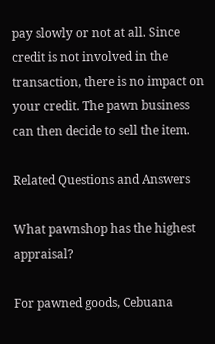pay slowly or not at all. Since credit is not involved in the transaction, there is no impact on your credit. The pawn business can then decide to sell the item.

Related Questions and Answers

What pawnshop has the highest appraisal?

For pawned goods, Cebuana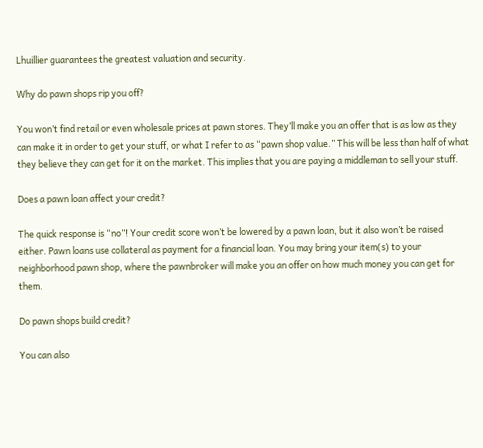Lhuillier guarantees the greatest valuation and security.

Why do pawn shops rip you off?

You won’t find retail or even wholesale prices at pawn stores. They’ll make you an offer that is as low as they can make it in order to get your stuff, or what I refer to as “pawn shop value.” This will be less than half of what they believe they can get for it on the market. This implies that you are paying a middleman to sell your stuff.

Does a pawn loan affect your credit?

The quick response is “no”! Your credit score won’t be lowered by a pawn loan, but it also won’t be raised either. Pawn loans use collateral as payment for a financial loan. You may bring your item(s) to your neighborhood pawn shop, where the pawnbroker will make you an offer on how much money you can get for them.

Do pawn shops build credit?

You can also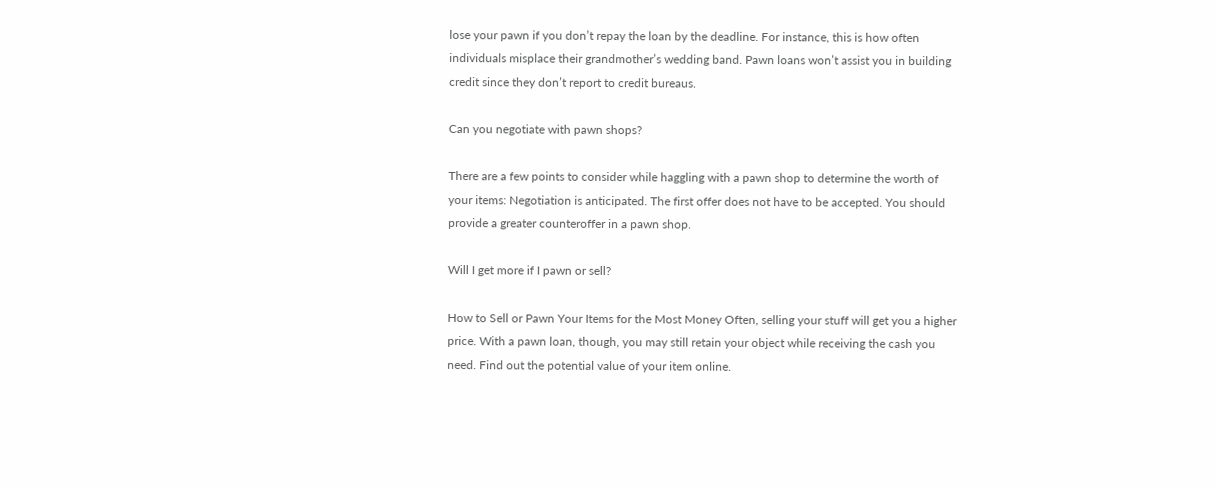lose your pawn if you don’t repay the loan by the deadline. For instance, this is how often individuals misplace their grandmother’s wedding band. Pawn loans won’t assist you in building credit since they don’t report to credit bureaus.

Can you negotiate with pawn shops?

There are a few points to consider while haggling with a pawn shop to determine the worth of your items: Negotiation is anticipated. The first offer does not have to be accepted. You should provide a greater counteroffer in a pawn shop.

Will I get more if I pawn or sell?

How to Sell or Pawn Your Items for the Most Money Often, selling your stuff will get you a higher price. With a pawn loan, though, you may still retain your object while receiving the cash you need. Find out the potential value of your item online.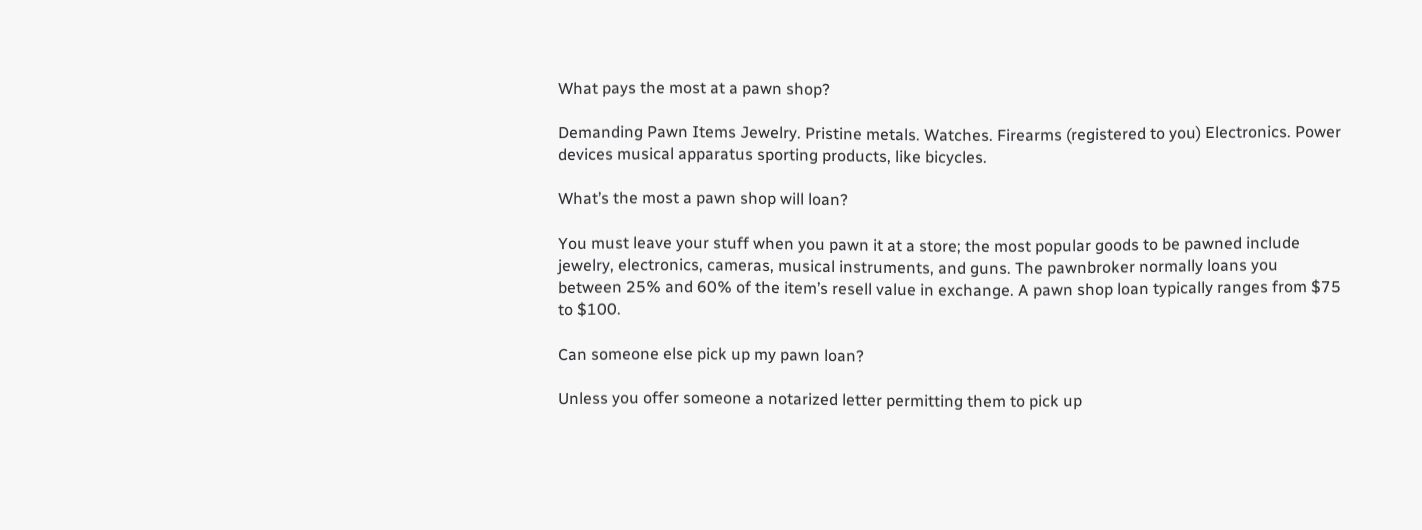What pays the most at a pawn shop?

Demanding Pawn Items Jewelry. Pristine metals. Watches. Firearms (registered to you) Electronics. Power devices musical apparatus sporting products, like bicycles.

What’s the most a pawn shop will loan?

You must leave your stuff when you pawn it at a store; the most popular goods to be pawned include jewelry, electronics, cameras, musical instruments, and guns. The pawnbroker normally loans you between 25% and 60% of the item’s resell value in exchange. A pawn shop loan typically ranges from $75 to $100.

Can someone else pick up my pawn loan?

Unless you offer someone a notarized letter permitting them to pick up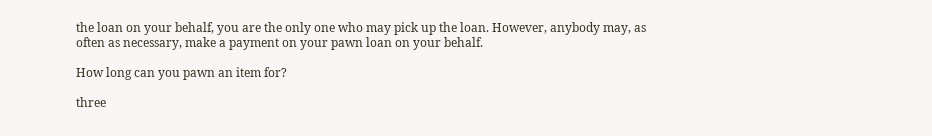the loan on your behalf, you are the only one who may pick up the loan. However, anybody may, as often as necessary, make a payment on your pawn loan on your behalf.

How long can you pawn an item for?

three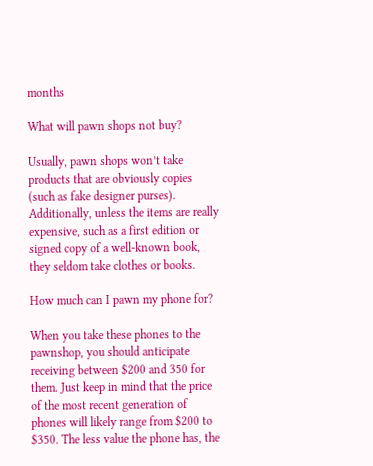months

What will pawn shops not buy?

Usually, pawn shops won’t take products that are obviously copies (such as fake designer purses). Additionally, unless the items are really expensive, such as a first edition or signed copy of a well-known book, they seldom take clothes or books.

How much can I pawn my phone for?

When you take these phones to the pawnshop, you should anticipate receiving between $200 and 350 for them. Just keep in mind that the price of the most recent generation of phones will likely range from $200 to $350. The less value the phone has, the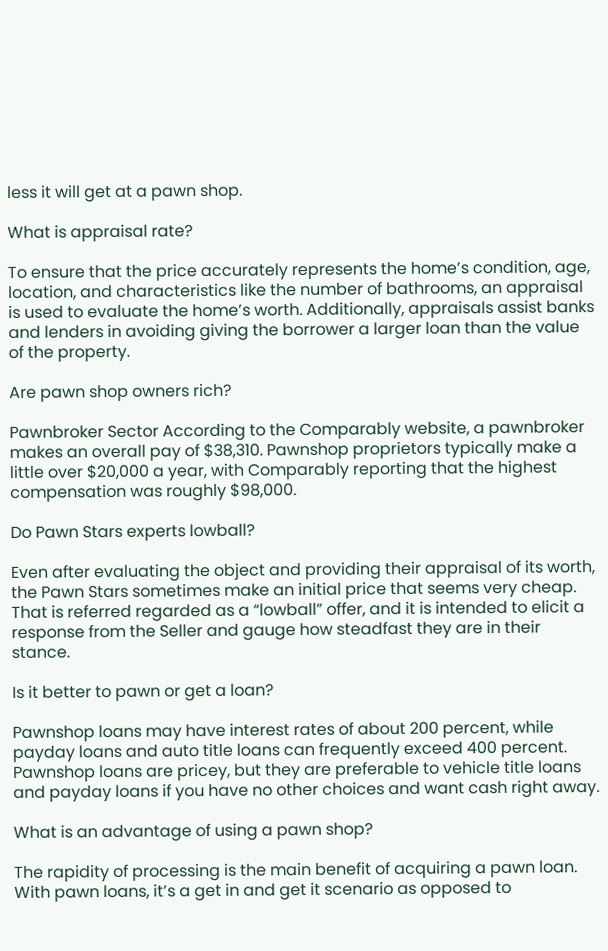less it will get at a pawn shop.

What is appraisal rate?

To ensure that the price accurately represents the home’s condition, age, location, and characteristics like the number of bathrooms, an appraisal is used to evaluate the home’s worth. Additionally, appraisals assist banks and lenders in avoiding giving the borrower a larger loan than the value of the property.

Are pawn shop owners rich?

Pawnbroker Sector According to the Comparably website, a pawnbroker makes an overall pay of $38,310. Pawnshop proprietors typically make a little over $20,000 a year, with Comparably reporting that the highest compensation was roughly $98,000.

Do Pawn Stars experts lowball?

Even after evaluating the object and providing their appraisal of its worth, the Pawn Stars sometimes make an initial price that seems very cheap. That is referred regarded as a “lowball” offer, and it is intended to elicit a response from the Seller and gauge how steadfast they are in their stance.

Is it better to pawn or get a loan?

Pawnshop loans may have interest rates of about 200 percent, while payday loans and auto title loans can frequently exceed 400 percent. Pawnshop loans are pricey, but they are preferable to vehicle title loans and payday loans if you have no other choices and want cash right away.

What is an advantage of using a pawn shop?

The rapidity of processing is the main benefit of acquiring a pawn loan. With pawn loans, it’s a get in and get it scenario as opposed to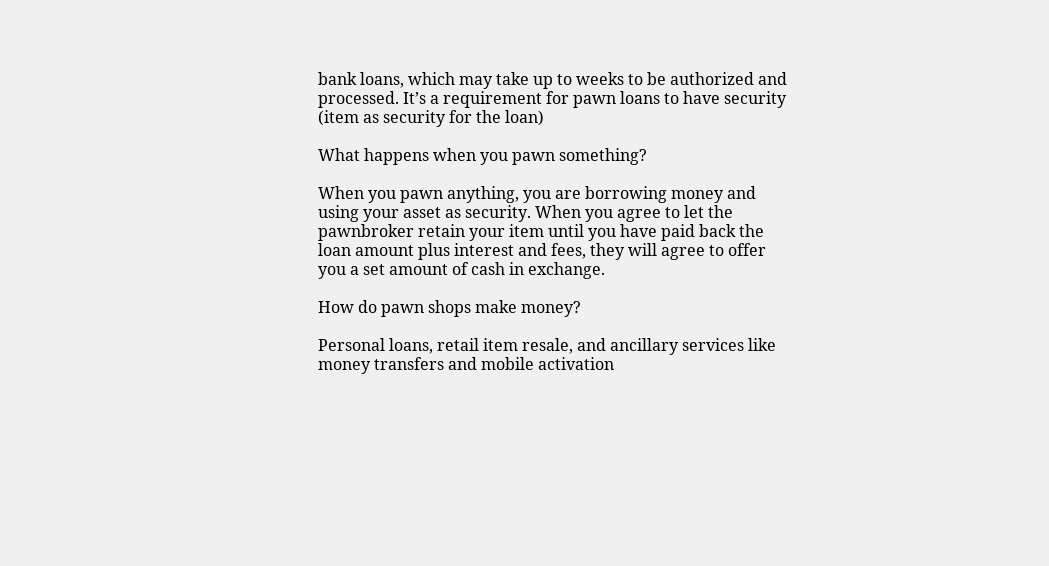bank loans, which may take up to weeks to be authorized and processed. It’s a requirement for pawn loans to have security (item as security for the loan)

What happens when you pawn something?

When you pawn anything, you are borrowing money and using your asset as security. When you agree to let the pawnbroker retain your item until you have paid back the loan amount plus interest and fees, they will agree to offer you a set amount of cash in exchange.

How do pawn shops make money?

Personal loans, retail item resale, and ancillary services like money transfers and mobile activation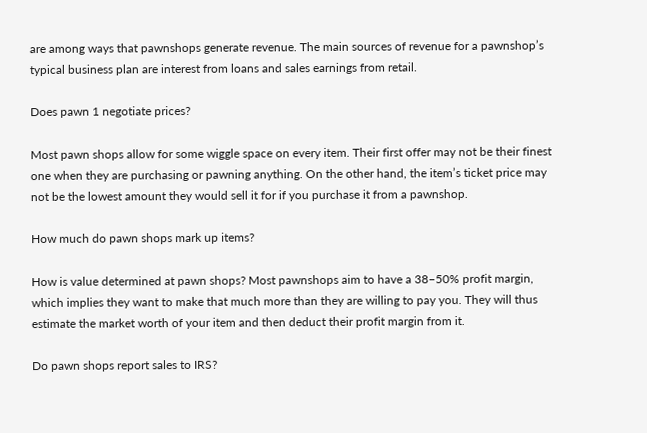are among ways that pawnshops generate revenue. The main sources of revenue for a pawnshop’s typical business plan are interest from loans and sales earnings from retail.

Does pawn 1 negotiate prices?

Most pawn shops allow for some wiggle space on every item. Their first offer may not be their finest one when they are purchasing or pawning anything. On the other hand, the item’s ticket price may not be the lowest amount they would sell it for if you purchase it from a pawnshop.

How much do pawn shops mark up items?

How is value determined at pawn shops? Most pawnshops aim to have a 38–50% profit margin, which implies they want to make that much more than they are willing to pay you. They will thus estimate the market worth of your item and then deduct their profit margin from it.

Do pawn shops report sales to IRS?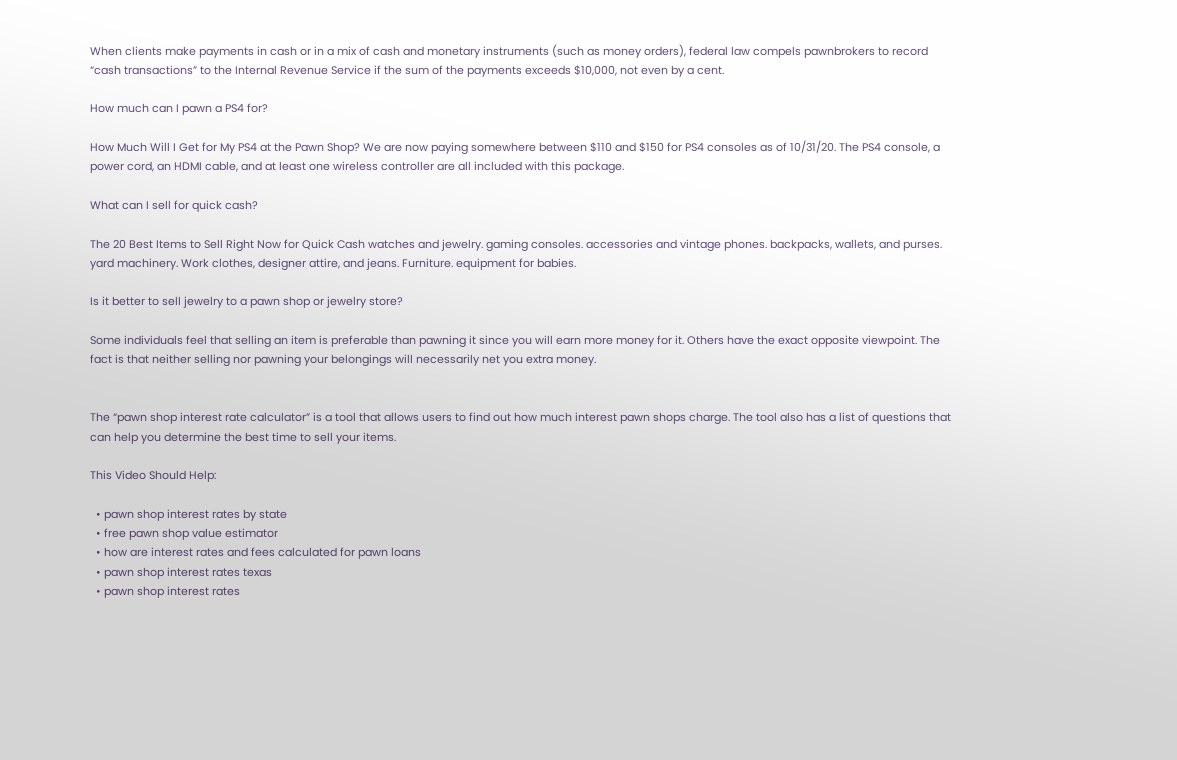When clients make payments in cash or in a mix of cash and monetary instruments (such as money orders), federal law compels pawnbrokers to record “cash transactions” to the Internal Revenue Service if the sum of the payments exceeds $10,000, not even by a cent.

How much can I pawn a PS4 for?

How Much Will I Get for My PS4 at the Pawn Shop? We are now paying somewhere between $110 and $150 for PS4 consoles as of 10/31/20. The PS4 console, a power cord, an HDMI cable, and at least one wireless controller are all included with this package.

What can I sell for quick cash?

The 20 Best Items to Sell Right Now for Quick Cash watches and jewelry. gaming consoles. accessories and vintage phones. backpacks, wallets, and purses. yard machinery. Work clothes, designer attire, and jeans. Furniture. equipment for babies.

Is it better to sell jewelry to a pawn shop or jewelry store?

Some individuals feel that selling an item is preferable than pawning it since you will earn more money for it. Others have the exact opposite viewpoint. The fact is that neither selling nor pawning your belongings will necessarily net you extra money.


The “pawn shop interest rate calculator” is a tool that allows users to find out how much interest pawn shops charge. The tool also has a list of questions that can help you determine the best time to sell your items.

This Video Should Help:

  • pawn shop interest rates by state
  • free pawn shop value estimator
  • how are interest rates and fees calculated for pawn loans
  • pawn shop interest rates texas
  • pawn shop interest rates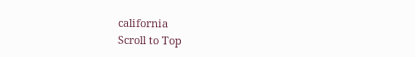california
Scroll to Top